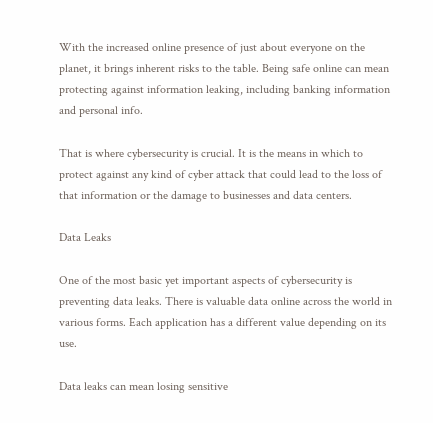With the increased online presence of just about everyone on the planet, it brings inherent risks to the table. Being safe online can mean protecting against information leaking, including banking information and personal info.

That is where cybersecurity is crucial. It is the means in which to protect against any kind of cyber attack that could lead to the loss of that information or the damage to businesses and data centers.

Data Leaks

One of the most basic yet important aspects of cybersecurity is preventing data leaks. There is valuable data online across the world in various forms. Each application has a different value depending on its use.

Data leaks can mean losing sensitive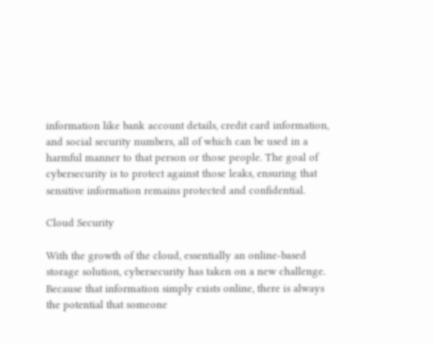information like bank account details, credit card information, and social security numbers, all of which can be used in a harmful manner to that person or those people. The goal of cybersecurity is to protect against those leaks, ensuring that sensitive information remains protected and confidential.

Cloud Security

With the growth of the cloud, essentially an online-based storage solution, cybersecurity has taken on a new challenge. Because that information simply exists online, there is always the potential that someone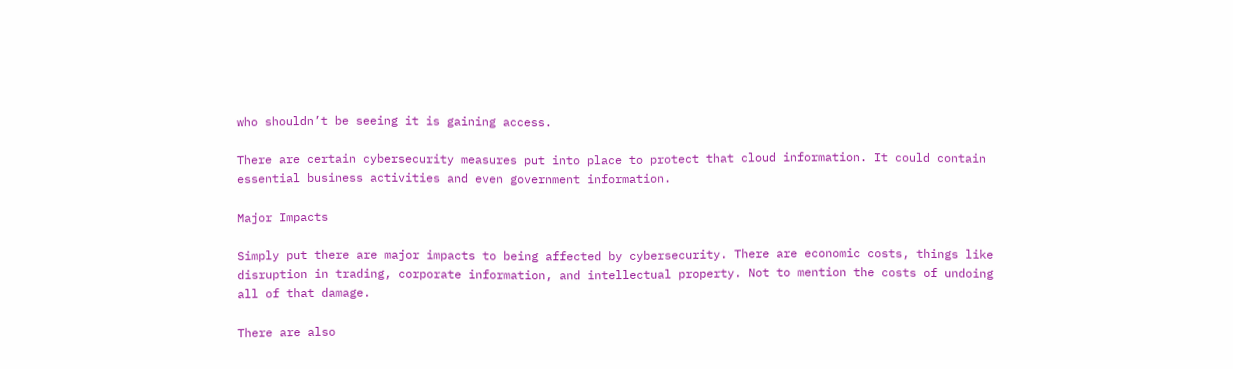who shouldn’t be seeing it is gaining access.

There are certain cybersecurity measures put into place to protect that cloud information. It could contain essential business activities and even government information.

Major Impacts

Simply put there are major impacts to being affected by cybersecurity. There are economic costs, things like disruption in trading, corporate information, and intellectual property. Not to mention the costs of undoing all of that damage.

There are also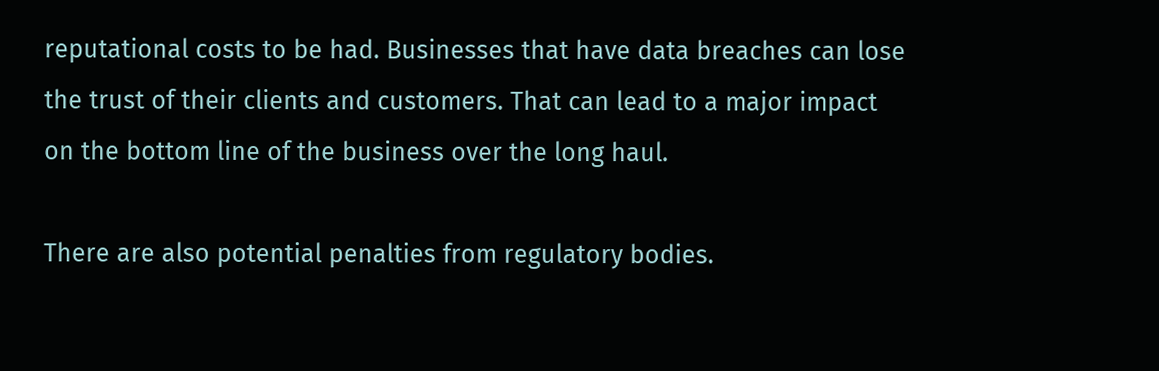reputational costs to be had. Businesses that have data breaches can lose the trust of their clients and customers. That can lead to a major impact on the bottom line of the business over the long haul.

There are also potential penalties from regulatory bodies.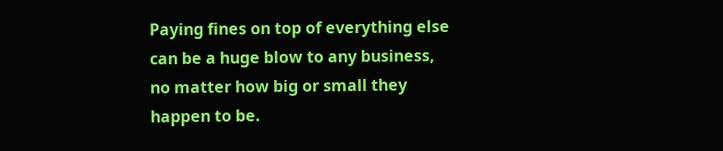Paying fines on top of everything else can be a huge blow to any business, no matter how big or small they happen to be.